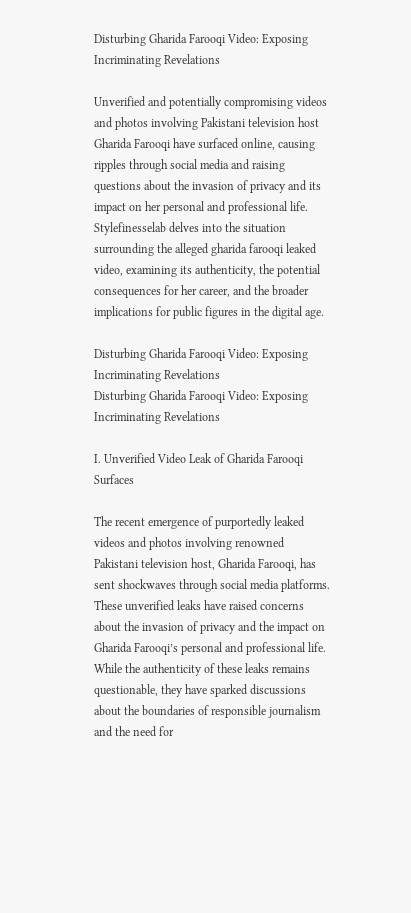Disturbing Gharida Farooqi Video: Exposing Incriminating Revelations

Unverified and potentially compromising videos and photos involving Pakistani television host Gharida Farooqi have surfaced online, causing ripples through social media and raising questions about the invasion of privacy and its impact on her personal and professional life. Stylefinesselab delves into the situation surrounding the alleged gharida farooqi leaked video, examining its authenticity, the potential consequences for her career, and the broader implications for public figures in the digital age.

Disturbing Gharida Farooqi Video: Exposing Incriminating Revelations
Disturbing Gharida Farooqi Video: Exposing Incriminating Revelations

I. Unverified Video Leak of Gharida Farooqi Surfaces

The recent emergence of purportedly leaked videos and photos involving renowned Pakistani television host, Gharida Farooqi, has sent shockwaves through social media platforms. These unverified leaks have raised concerns about the invasion of privacy and the impact on Gharida Farooqi’s personal and professional life. While the authenticity of these leaks remains questionable, they have sparked discussions about the boundaries of responsible journalism and the need for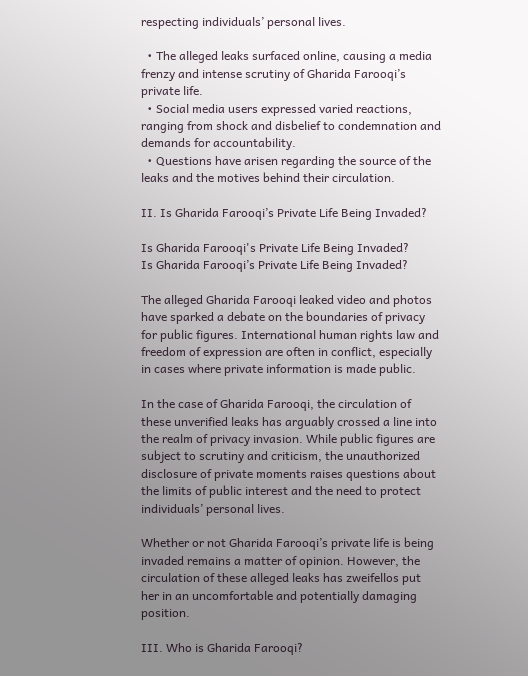respecting individuals’ personal lives.

  • The alleged leaks surfaced online, causing a media frenzy and intense scrutiny of Gharida Farooqi’s private life.
  • Social media users expressed varied reactions, ranging from shock and disbelief to condemnation and demands for accountability.
  • Questions have arisen regarding the source of the leaks and the motives behind their circulation.

II. Is Gharida Farooqi’s Private Life Being Invaded?

Is Gharida Farooqi's Private Life Being Invaded?
Is Gharida Farooqi’s Private Life Being Invaded?

The alleged Gharida Farooqi leaked video and photos have sparked a debate on the boundaries of privacy for public figures. International human rights law and freedom of expression are often in conflict, especially in cases where private information is made public.

In the case of Gharida Farooqi, the circulation of these unverified leaks has arguably crossed a line into the realm of privacy invasion. While public figures are subject to scrutiny and criticism, the unauthorized disclosure of private moments raises questions about the limits of public interest and the need to protect individuals’ personal lives.

Whether or not Gharida Farooqi’s private life is being invaded remains a matter of opinion. However, the circulation of these alleged leaks has zweifellos put her in an uncomfortable and potentially damaging position.

III. Who is Gharida Farooqi?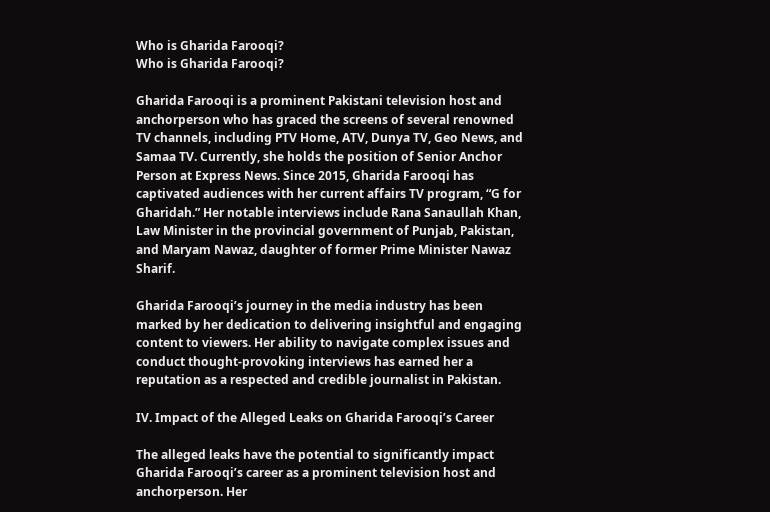Who is Gharida Farooqi?
Who is Gharida Farooqi?

Gharida Farooqi is a prominent Pakistani television host and anchorperson who has graced the screens of several renowned TV channels, including PTV Home, ATV, Dunya TV, Geo News, and Samaa TV. Currently, she holds the position of Senior Anchor Person at Express News. Since 2015, Gharida Farooqi has captivated audiences with her current affairs TV program, “G for Gharidah.” Her notable interviews include Rana Sanaullah Khan, Law Minister in the provincial government of Punjab, Pakistan, and Maryam Nawaz, daughter of former Prime Minister Nawaz Sharif.

Gharida Farooqi’s journey in the media industry has been marked by her dedication to delivering insightful and engaging content to viewers. Her ability to navigate complex issues and conduct thought-provoking interviews has earned her a reputation as a respected and credible journalist in Pakistan.

IV. Impact of the Alleged Leaks on Gharida Farooqi’s Career

The alleged leaks have the potential to significantly impact Gharida Farooqi’s career as a prominent television host and anchorperson. Her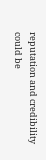reputation and credibility could be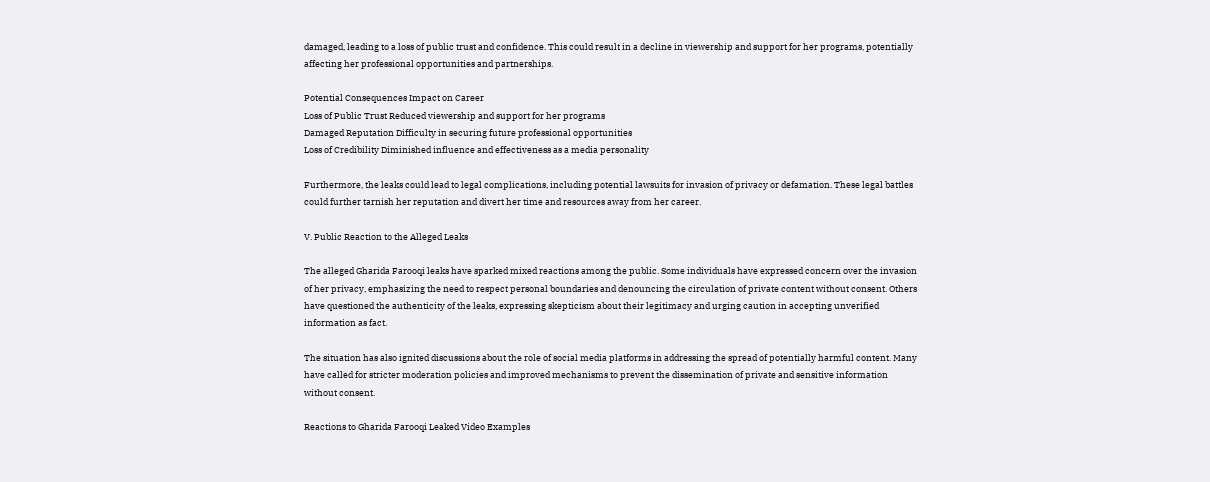damaged, leading to a loss of public trust and confidence. This could result in a decline in viewership and support for her programs, potentially affecting her professional opportunities and partnerships.

Potential Consequences Impact on Career
Loss of Public Trust Reduced viewership and support for her programs
Damaged Reputation Difficulty in securing future professional opportunities
Loss of Credibility Diminished influence and effectiveness as a media personality

Furthermore, the leaks could lead to legal complications, including potential lawsuits for invasion of privacy or defamation. These legal battles could further tarnish her reputation and divert her time and resources away from her career.

V. Public Reaction to the Alleged Leaks

The alleged Gharida Farooqi leaks have sparked mixed reactions among the public. Some individuals have expressed concern over the invasion of her privacy, emphasizing the need to respect personal boundaries and denouncing the circulation of private content without consent. Others have questioned the authenticity of the leaks, expressing skepticism about their legitimacy and urging caution in accepting unverified information as fact.

The situation has also ignited discussions about the role of social media platforms in addressing the spread of potentially harmful content. Many have called for stricter moderation policies and improved mechanisms to prevent the dissemination of private and sensitive information without consent.

Reactions to Gharida Farooqi Leaked Video Examples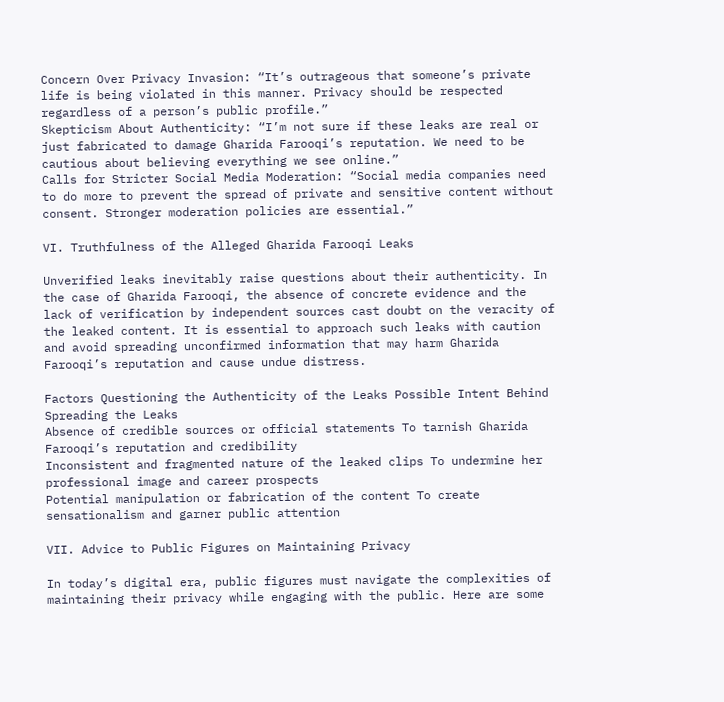Concern Over Privacy Invasion: “It’s outrageous that someone’s private life is being violated in this manner. Privacy should be respected regardless of a person’s public profile.”
Skepticism About Authenticity: “I’m not sure if these leaks are real or just fabricated to damage Gharida Farooqi’s reputation. We need to be cautious about believing everything we see online.”
Calls for Stricter Social Media Moderation: “Social media companies need to do more to prevent the spread of private and sensitive content without consent. Stronger moderation policies are essential.”

VI. Truthfulness of the Alleged Gharida Farooqi Leaks

Unverified leaks inevitably raise questions about their authenticity. In the case of Gharida Farooqi, the absence of concrete evidence and the lack of verification by independent sources cast doubt on the veracity of the leaked content. It is essential to approach such leaks with caution and avoid spreading unconfirmed information that may harm Gharida Farooqi’s reputation and cause undue distress.

Factors Questioning the Authenticity of the Leaks Possible Intent Behind Spreading the Leaks
Absence of credible sources or official statements To tarnish Gharida Farooqi’s reputation and credibility
Inconsistent and fragmented nature of the leaked clips To undermine her professional image and career prospects
Potential manipulation or fabrication of the content To create sensationalism and garner public attention

VII. Advice to Public Figures on Maintaining Privacy

In today’s digital era, public figures must navigate the complexities of maintaining their privacy while engaging with the public. Here are some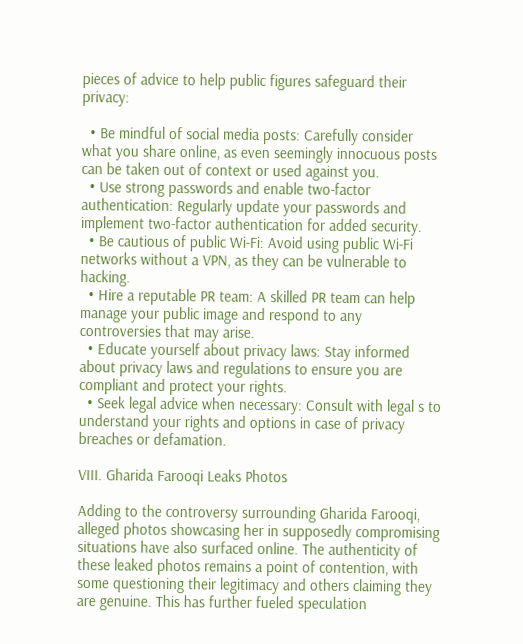pieces of advice to help public figures safeguard their privacy:

  • Be mindful of social media posts: Carefully consider what you share online, as even seemingly innocuous posts can be taken out of context or used against you.
  • Use strong passwords and enable two-factor authentication: Regularly update your passwords and implement two-factor authentication for added security.
  • Be cautious of public Wi-Fi: Avoid using public Wi-Fi networks without a VPN, as they can be vulnerable to hacking.
  • Hire a reputable PR team: A skilled PR team can help manage your public image and respond to any controversies that may arise.
  • Educate yourself about privacy laws: Stay informed about privacy laws and regulations to ensure you are compliant and protect your rights.
  • Seek legal advice when necessary: Consult with legal s to understand your rights and options in case of privacy breaches or defamation.

VIII. Gharida Farooqi Leaks Photos

Adding to the controversy surrounding Gharida Farooqi, alleged photos showcasing her in supposedly compromising situations have also surfaced online. The authenticity of these leaked photos remains a point of contention, with some questioning their legitimacy and others claiming they are genuine. This has further fueled speculation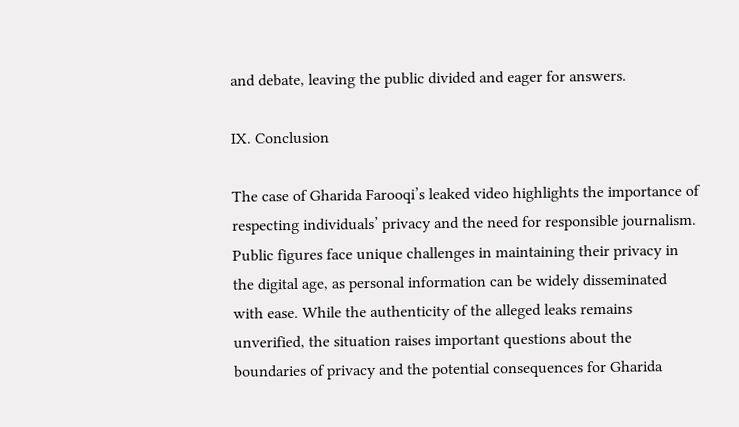and debate, leaving the public divided and eager for answers.

IX. Conclusion

The case of Gharida Farooqi’s leaked video highlights the importance of respecting individuals’ privacy and the need for responsible journalism. Public figures face unique challenges in maintaining their privacy in the digital age, as personal information can be widely disseminated with ease. While the authenticity of the alleged leaks remains unverified, the situation raises important questions about the boundaries of privacy and the potential consequences for Gharida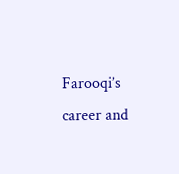Farooqi’s career and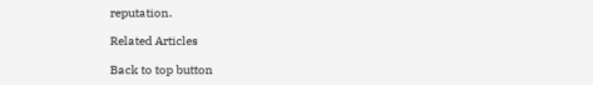reputation.

Related Articles

Back to top button